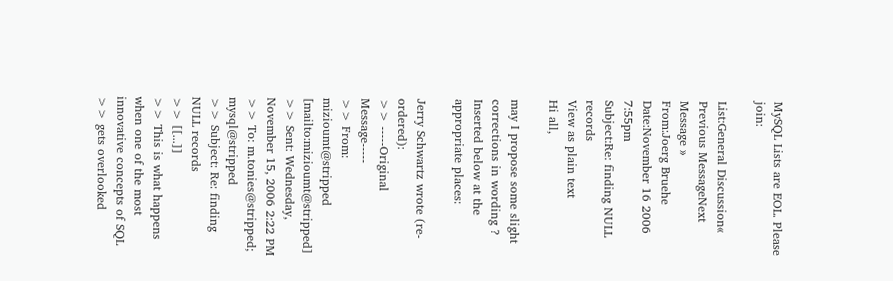MySQL Lists are EOL. Please join:

List:General Discussion« Previous MessageNext Message »
From:Joerg Bruehe Date:November 16 2006 7:55pm
Subject:Re: finding NULL records
View as plain text
Hi all,

may I propose some slight corrections in wording ?
Inserted below at the appropriate places:

Jerry Schwartz wrote (re-ordered):
>> -----Original Message-----
>> From: mizioumt@stripped [mailto:mizioumt@stripped]
>> Sent: Wednesday, November 15, 2006 2:22 PM
>> To: m.tonies@stripped; mysql@stripped
>> Subject: Re: finding NULL records
>> [[...]]
>> This is what happens when one of the most innovative concepts of SQL
>> gets overlooked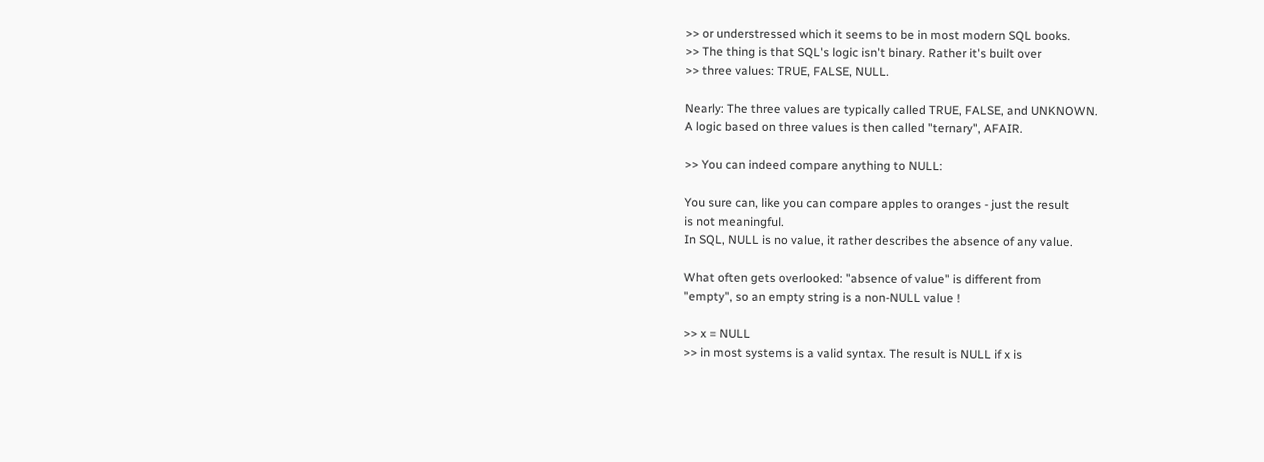>> or understressed which it seems to be in most modern SQL books.
>> The thing is that SQL's logic isn't binary. Rather it's built over
>> three values: TRUE, FALSE, NULL.

Nearly: The three values are typically called TRUE, FALSE, and UNKNOWN.
A logic based on three values is then called "ternary", AFAIR.

>> You can indeed compare anything to NULL:

You sure can, like you can compare apples to oranges - just the result
is not meaningful.
In SQL, NULL is no value, it rather describes the absence of any value.

What often gets overlooked: "absence of value" is different from
"empty", so an empty string is a non-NULL value !

>> x = NULL
>> in most systems is a valid syntax. The result is NULL if x is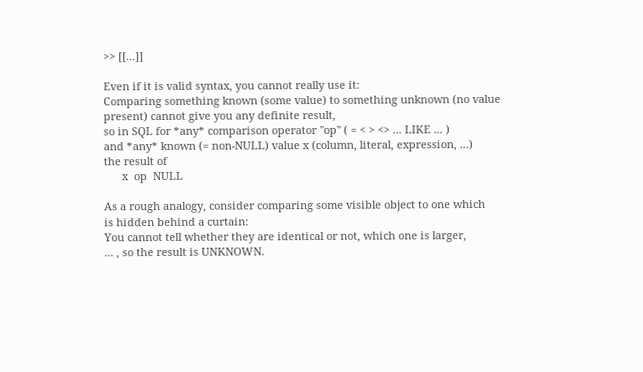>> [[...]]

Even if it is valid syntax, you cannot really use it:
Comparing something known (some value) to something unknown (no value
present) cannot give you any definite result,
so in SQL for *any* comparison operator "op" ( = < > <> ... LIKE ... )
and *any* known (= non-NULL) value x (column, literal, expression, ...)
the result of
      x  op  NULL

As a rough analogy, consider comparing some visible object to one which
is hidden behind a curtain:
You cannot tell whether they are identical or not, which one is larger,
... , so the result is UNKNOWN.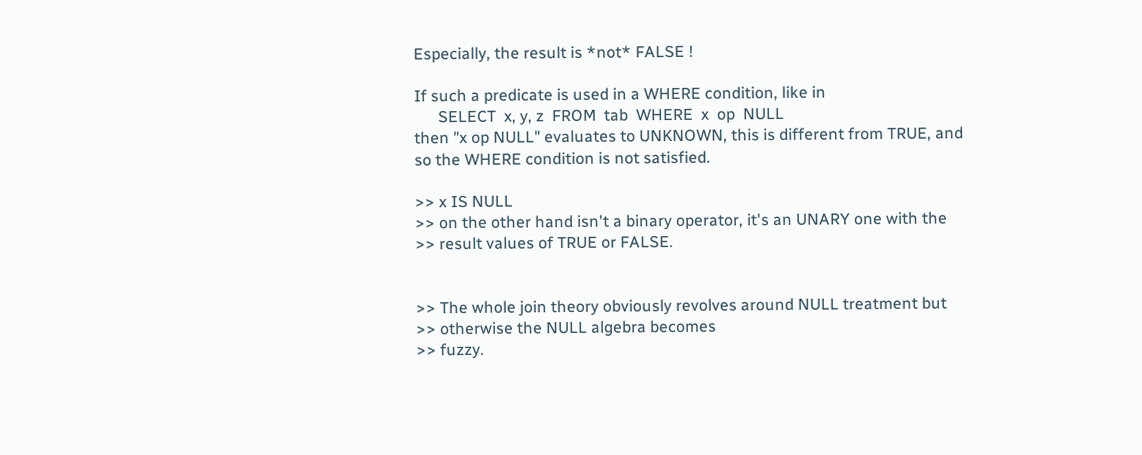Especially, the result is *not* FALSE !

If such a predicate is used in a WHERE condition, like in
      SELECT  x, y, z  FROM  tab  WHERE  x  op  NULL
then "x op NULL" evaluates to UNKNOWN, this is different from TRUE, and
so the WHERE condition is not satisfied.

>> x IS NULL
>> on the other hand isn't a binary operator, it's an UNARY one with the
>> result values of TRUE or FALSE.


>> The whole join theory obviously revolves around NULL treatment but
>> otherwise the NULL algebra becomes
>> fuzzy.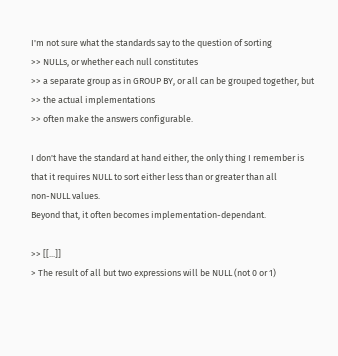I'm not sure what the standards say to the question of sorting
>> NULLs, or whether each null constitutes
>> a separate group as in GROUP BY, or all can be grouped together, but
>> the actual implementations
>> often make the answers configurable.

I don't have the standard at hand either, the only thing I remember is
that it requires NULL to sort either less than or greater than all
non-NULL values.
Beyond that, it often becomes implementation-dependant.

>> [[...]]
> The result of all but two expressions will be NULL (not 0 or 1)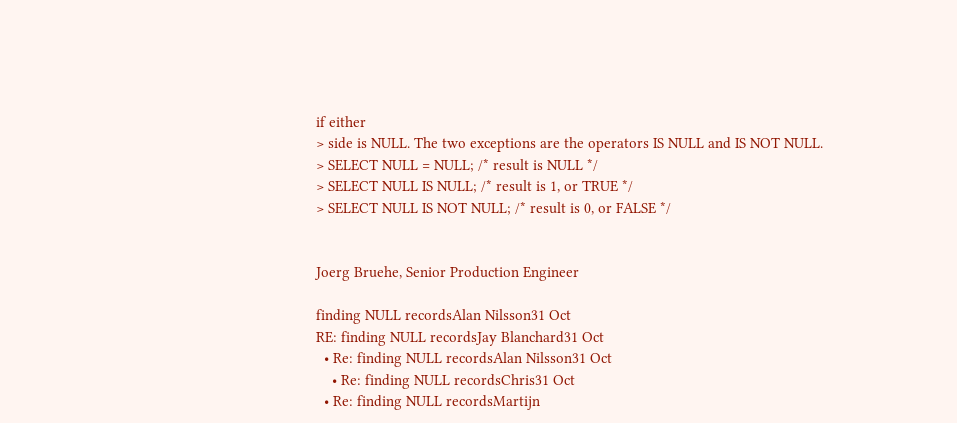if either
> side is NULL. The two exceptions are the operators IS NULL and IS NOT NULL.
> SELECT NULL = NULL; /* result is NULL */
> SELECT NULL IS NULL; /* result is 1, or TRUE */
> SELECT NULL IS NOT NULL; /* result is 0, or FALSE */


Joerg Bruehe, Senior Production Engineer

finding NULL recordsAlan Nilsson31 Oct
RE: finding NULL recordsJay Blanchard31 Oct
  • Re: finding NULL recordsAlan Nilsson31 Oct
    • Re: finding NULL recordsChris31 Oct
  • Re: finding NULL recordsMartijn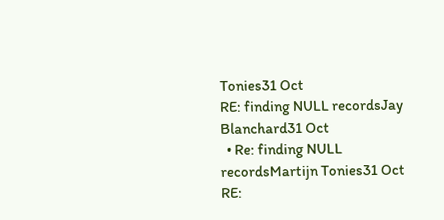Tonies31 Oct
RE: finding NULL recordsJay Blanchard31 Oct
  • Re: finding NULL recordsMartijn Tonies31 Oct
RE: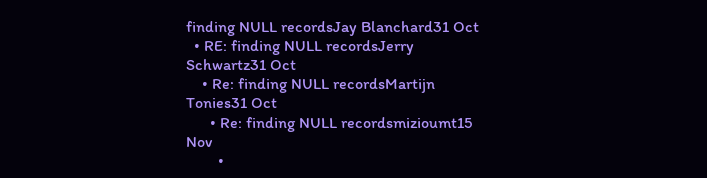finding NULL recordsJay Blanchard31 Oct
  • RE: finding NULL recordsJerry Schwartz31 Oct
    • Re: finding NULL recordsMartijn Tonies31 Oct
      • Re: finding NULL recordsmizioumt15 Nov
        •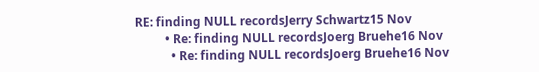RE: finding NULL recordsJerry Schwartz15 Nov
          • Re: finding NULL recordsJoerg Bruehe16 Nov
            • Re: finding NULL recordsJoerg Bruehe16 Nov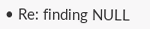• Re: finding NULL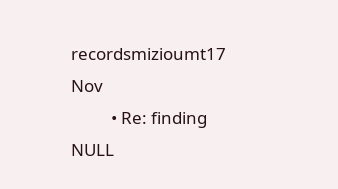recordsmizioumt17 Nov
          • Re: finding NULL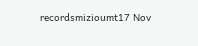recordsmizioumt17 Nov